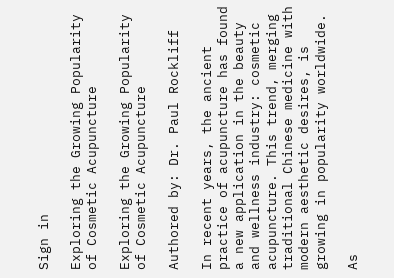Sign in

Exploring the Growing Popularity of Cosmetic Acupuncture

Exploring the Growing Popularity of Cosmetic Acupuncture

Authored by: Dr. Paul Rockliff

In recent years, the ancient practice of acupuncture has found a new application in the beauty and wellness industry: cosmetic acupuncture. This trend, merging traditional Chinese medicine with modern aesthetic desires, is growing in popularity worldwide.

As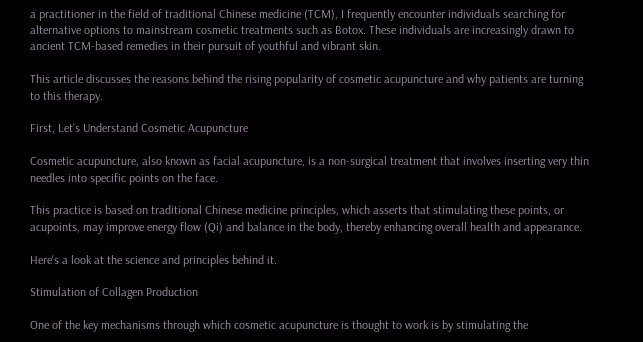a practitioner in the field of traditional Chinese medicine (TCM), I frequently encounter individuals searching for alternative options to mainstream cosmetic treatments such as Botox. These individuals are increasingly drawn to ancient TCM-based remedies in their pursuit of youthful and vibrant skin.

This article discusses the reasons behind the rising popularity of cosmetic acupuncture and why patients are turning to this therapy.

First, Let’s Understand Cosmetic Acupuncture

Cosmetic acupuncture, also known as facial acupuncture, is a non-surgical treatment that involves inserting very thin needles into specific points on the face.

This practice is based on traditional Chinese medicine principles, which asserts that stimulating these points, or acupoints, may improve energy flow (Qi) and balance in the body, thereby enhancing overall health and appearance.

Here's a look at the science and principles behind it.

Stimulation of Collagen Production

One of the key mechanisms through which cosmetic acupuncture is thought to work is by stimulating the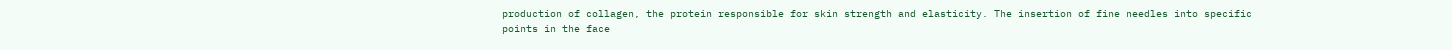production of collagen, the protein responsible for skin strength and elasticity. The insertion of fine needles into specific points in the face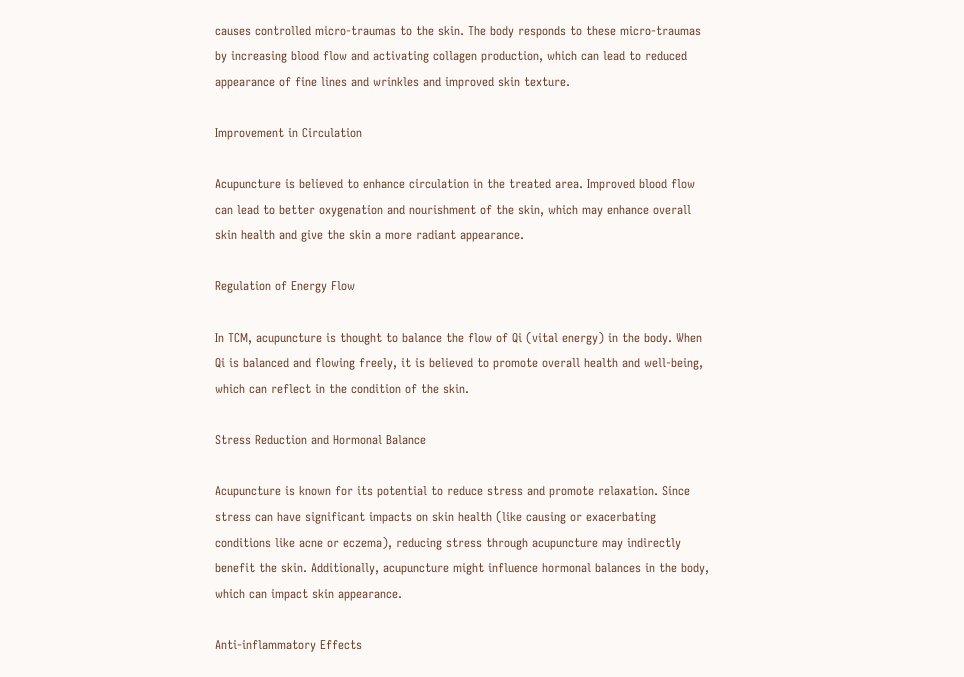causes controlled micro-traumas to the skin. The body responds to these micro-traumas by increasing blood flow and activating collagen production, which can lead to reduced appearance of fine lines and wrinkles and improved skin texture.

Improvement in Circulation

Acupuncture is believed to enhance circulation in the treated area. Improved blood flow can lead to better oxygenation and nourishment of the skin, which may enhance overall skin health and give the skin a more radiant appearance.

Regulation of Energy Flow

In TCM, acupuncture is thought to balance the flow of Qi (vital energy) in the body. When Qi is balanced and flowing freely, it is believed to promote overall health and well-being, which can reflect in the condition of the skin.

Stress Reduction and Hormonal Balance

Acupuncture is known for its potential to reduce stress and promote relaxation. Since stress can have significant impacts on skin health (like causing or exacerbating conditions like acne or eczema), reducing stress through acupuncture may indirectly benefit the skin. Additionally, acupuncture might influence hormonal balances in the body, which can impact skin appearance.

Anti-inflammatory Effects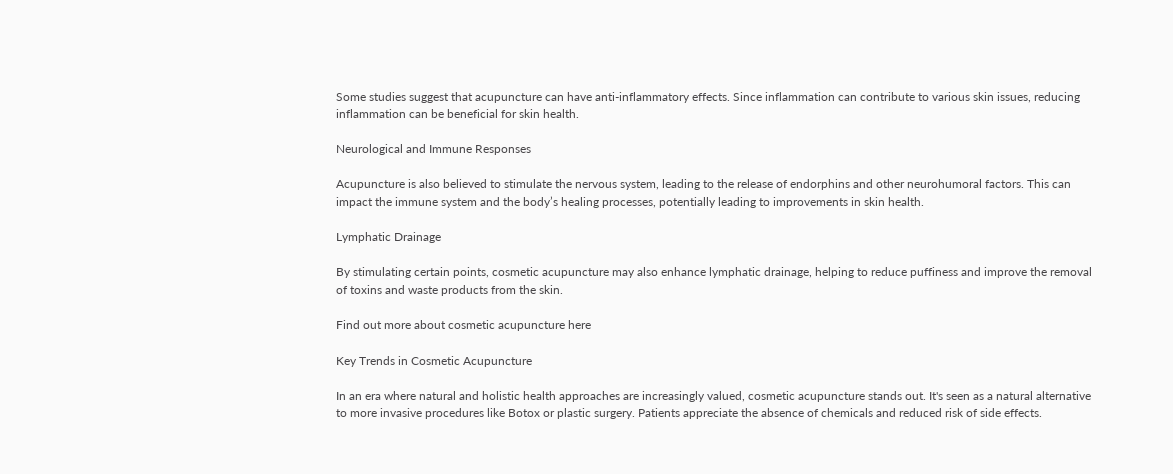Some studies suggest that acupuncture can have anti-inflammatory effects. Since inflammation can contribute to various skin issues, reducing inflammation can be beneficial for skin health.

Neurological and Immune Responses

Acupuncture is also believed to stimulate the nervous system, leading to the release of endorphins and other neurohumoral factors. This can impact the immune system and the body’s healing processes, potentially leading to improvements in skin health.

Lymphatic Drainage

By stimulating certain points, cosmetic acupuncture may also enhance lymphatic drainage, helping to reduce puffiness and improve the removal of toxins and waste products from the skin.

Find out more about cosmetic acupuncture here

Key Trends in Cosmetic Acupuncture

In an era where natural and holistic health approaches are increasingly valued, cosmetic acupuncture stands out. It's seen as a natural alternative to more invasive procedures like Botox or plastic surgery. Patients appreciate the absence of chemicals and reduced risk of side effects.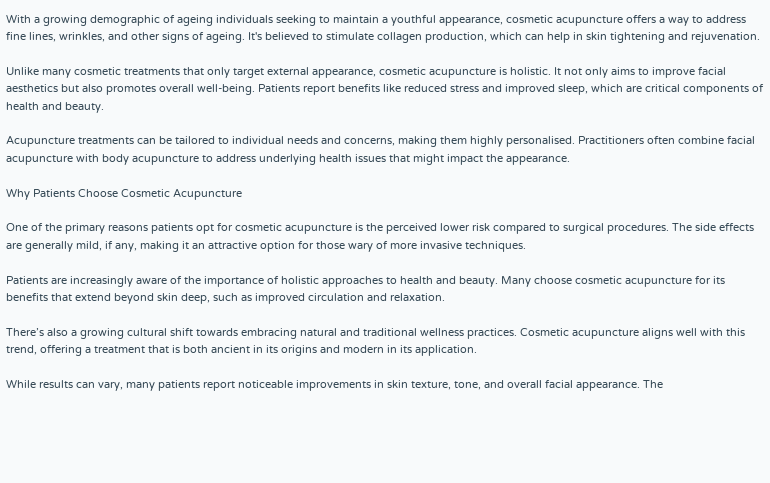With a growing demographic of ageing individuals seeking to maintain a youthful appearance, cosmetic acupuncture offers a way to address fine lines, wrinkles, and other signs of ageing. It's believed to stimulate collagen production, which can help in skin tightening and rejuvenation.

Unlike many cosmetic treatments that only target external appearance, cosmetic acupuncture is holistic. It not only aims to improve facial aesthetics but also promotes overall well-being. Patients report benefits like reduced stress and improved sleep, which are critical components of health and beauty.

Acupuncture treatments can be tailored to individual needs and concerns, making them highly personalised. Practitioners often combine facial acupuncture with body acupuncture to address underlying health issues that might impact the appearance.

Why Patients Choose Cosmetic Acupuncture

One of the primary reasons patients opt for cosmetic acupuncture is the perceived lower risk compared to surgical procedures. The side effects are generally mild, if any, making it an attractive option for those wary of more invasive techniques.

Patients are increasingly aware of the importance of holistic approaches to health and beauty. Many choose cosmetic acupuncture for its benefits that extend beyond skin deep, such as improved circulation and relaxation.

There’s also a growing cultural shift towards embracing natural and traditional wellness practices. Cosmetic acupuncture aligns well with this trend, offering a treatment that is both ancient in its origins and modern in its application.

While results can vary, many patients report noticeable improvements in skin texture, tone, and overall facial appearance. The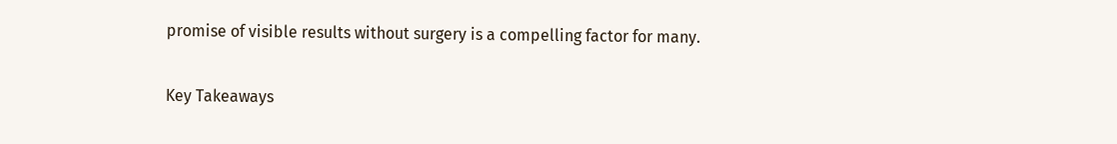promise of visible results without surgery is a compelling factor for many.

Key Takeaways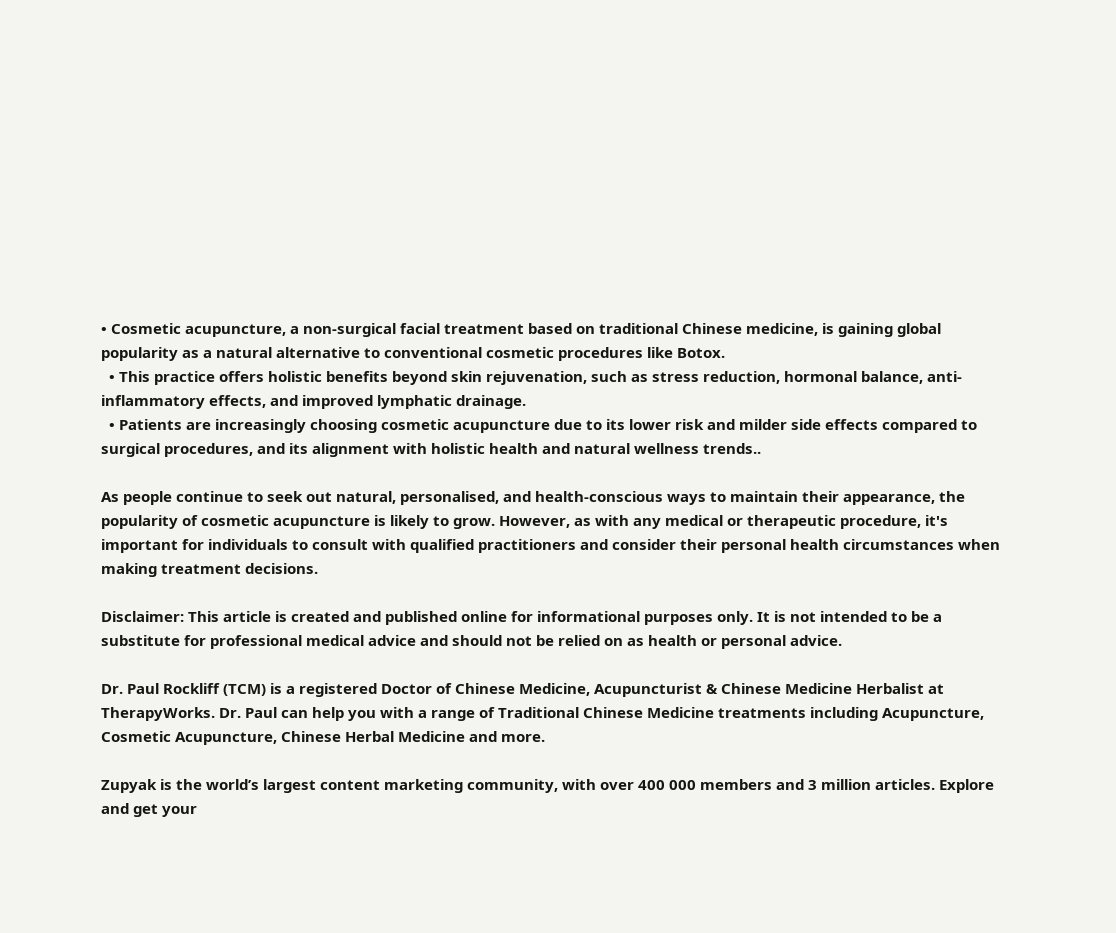• Cosmetic acupuncture, a non-surgical facial treatment based on traditional Chinese medicine, is gaining global popularity as a natural alternative to conventional cosmetic procedures like Botox.
  • This practice offers holistic benefits beyond skin rejuvenation, such as stress reduction, hormonal balance, anti-inflammatory effects, and improved lymphatic drainage.
  • Patients are increasingly choosing cosmetic acupuncture due to its lower risk and milder side effects compared to surgical procedures, and its alignment with holistic health and natural wellness trends..

As people continue to seek out natural, personalised, and health-conscious ways to maintain their appearance, the popularity of cosmetic acupuncture is likely to grow. However, as with any medical or therapeutic procedure, it's important for individuals to consult with qualified practitioners and consider their personal health circumstances when making treatment decisions.

Disclaimer: This article is created and published online for informational purposes only. It is not intended to be a substitute for professional medical advice and should not be relied on as health or personal advice.

Dr. Paul Rockliff (TCM) is a registered Doctor of Chinese Medicine, Acupuncturist & Chinese Medicine Herbalist at TherapyWorks. Dr. Paul can help you with a range of Traditional Chinese Medicine treatments including Acupuncture, Cosmetic Acupuncture, Chinese Herbal Medicine and more.

Zupyak is the world’s largest content marketing community, with over 400 000 members and 3 million articles. Explore and get your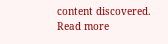content discovered.
Read more